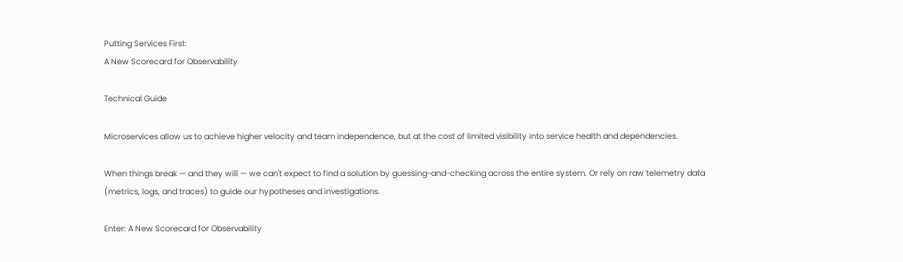Putting Services First:
A New Scorecard for Observability

Technical Guide

Microservices allow us to achieve higher velocity and team independence, but at the cost of limited visibility into service health and dependencies.

When things break — and they will — we can't expect to find a solution by guessing-and-checking across the entire system. Or rely on raw telemetry data (metrics, logs, and traces) to guide our hypotheses and investigations.

Enter: A New Scorecard for Observability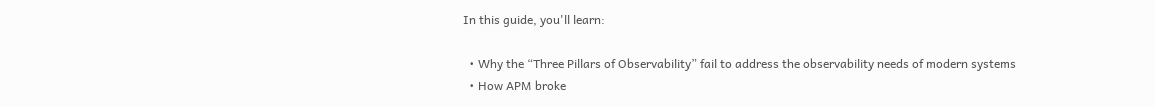In this guide, you'll learn:

  • Why the “Three Pillars of Observability” fail to address the observability needs of modern systems
  • How APM broke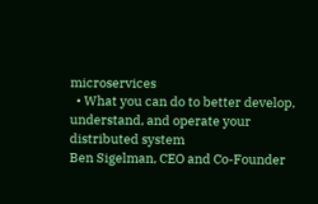microservices
  • What you can do to better develop, understand, and operate your distributed system
Ben Sigelman, CEO and Co-Founder